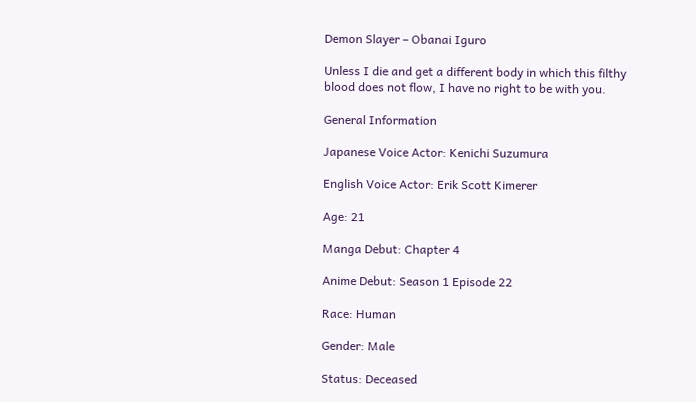Demon Slayer – Obanai Iguro

Unless I die and get a different body in which this filthy blood does not flow, I have no right to be with you.

General Information

Japanese Voice Actor: Kenichi Suzumura

English Voice Actor: Erik Scott Kimerer

Age: 21

Manga Debut: Chapter 4

Anime Debut: Season 1 Episode 22

Race: Human

Gender: Male

Status: Deceased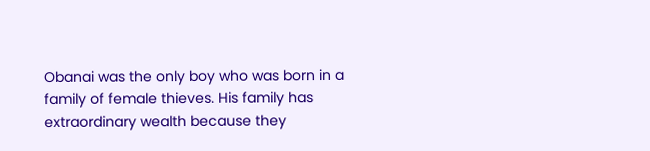Obanai was the only boy who was born in a family of female thieves. His family has extraordinary wealth because they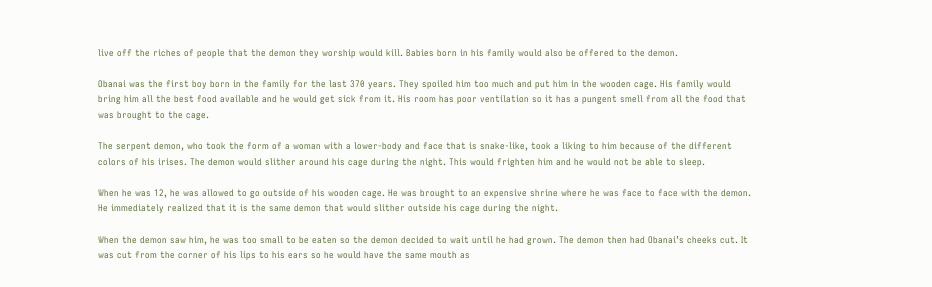live off the riches of people that the demon they worship would kill. Babies born in his family would also be offered to the demon.

Obanai was the first boy born in the family for the last 370 years. They spoiled him too much and put him in the wooden cage. His family would bring him all the best food available and he would get sick from it. His room has poor ventilation so it has a pungent smell from all the food that was brought to the cage.

The serpent demon, who took the form of a woman with a lower-body and face that is snake-like, took a liking to him because of the different colors of his irises. The demon would slither around his cage during the night. This would frighten him and he would not be able to sleep.

When he was 12, he was allowed to go outside of his wooden cage. He was brought to an expensive shrine where he was face to face with the demon. He immediately realized that it is the same demon that would slither outside his cage during the night.

When the demon saw him, he was too small to be eaten so the demon decided to wait until he had grown. The demon then had Obanai’s cheeks cut. It was cut from the corner of his lips to his ears so he would have the same mouth as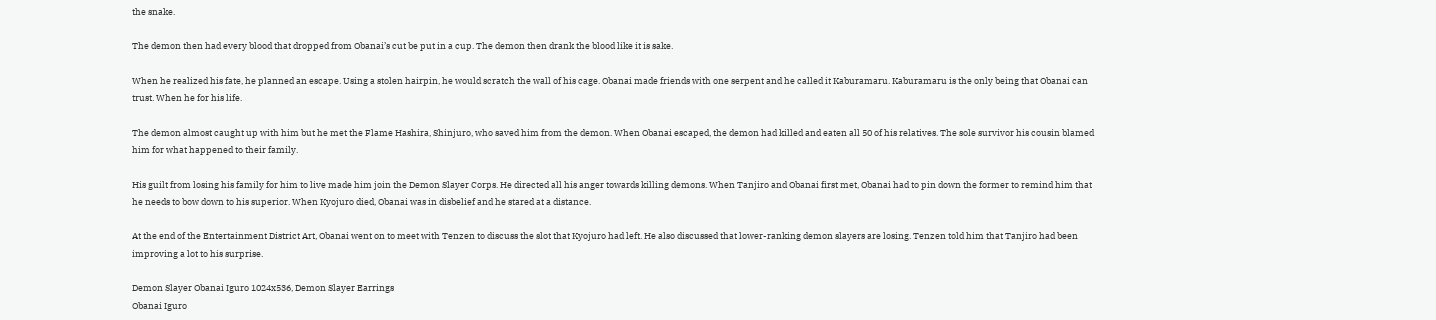the snake.

The demon then had every blood that dropped from Obanai’s cut be put in a cup. The demon then drank the blood like it is sake.

When he realized his fate, he planned an escape. Using a stolen hairpin, he would scratch the wall of his cage. Obanai made friends with one serpent and he called it Kaburamaru. Kaburamaru is the only being that Obanai can trust. When he for his life.

The demon almost caught up with him but he met the Flame Hashira, Shinjuro, who saved him from the demon. When Obanai escaped, the demon had killed and eaten all 50 of his relatives. The sole survivor his cousin blamed him for what happened to their family.

His guilt from losing his family for him to live made him join the Demon Slayer Corps. He directed all his anger towards killing demons. When Tanjiro and Obanai first met, Obanai had to pin down the former to remind him that he needs to bow down to his superior. When Kyojuro died, Obanai was in disbelief and he stared at a distance.

At the end of the Entertainment District Art, Obanai went on to meet with Tenzen to discuss the slot that Kyojuro had left. He also discussed that lower-ranking demon slayers are losing. Tenzen told him that Tanjiro had been improving a lot to his surprise.

Demon Slayer Obanai Iguro 1024x536, Demon Slayer Earrings
Obanai Iguro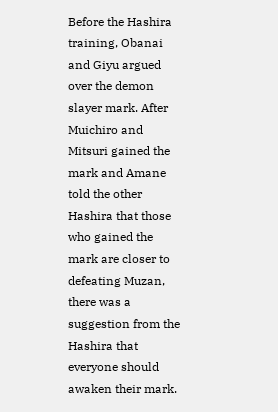Before the Hashira training, Obanai and Giyu argued over the demon slayer mark. After Muichiro and Mitsuri gained the mark and Amane told the other Hashira that those who gained the mark are closer to defeating Muzan, there was a suggestion from the Hashira that everyone should awaken their mark.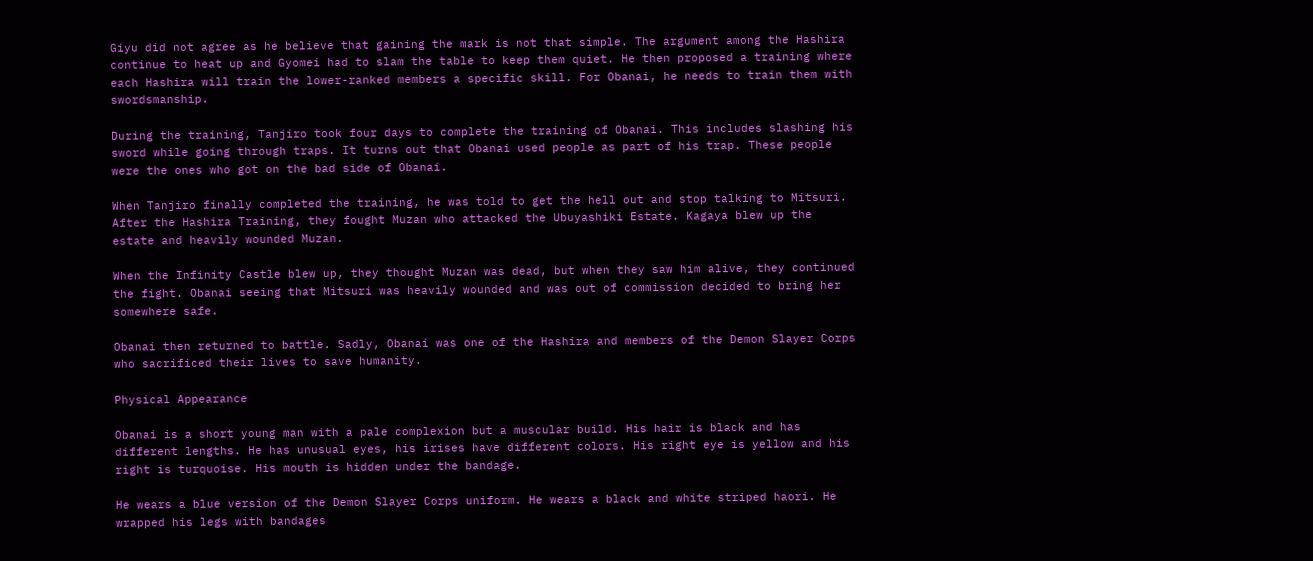Giyu did not agree as he believe that gaining the mark is not that simple. The argument among the Hashira continue to heat up and Gyomei had to slam the table to keep them quiet. He then proposed a training where each Hashira will train the lower-ranked members a specific skill. For Obanai, he needs to train them with swordsmanship.

During the training, Tanjiro took four days to complete the training of Obanai. This includes slashing his sword while going through traps. It turns out that Obanai used people as part of his trap. These people were the ones who got on the bad side of Obanai.

When Tanjiro finally completed the training, he was told to get the hell out and stop talking to Mitsuri. After the Hashira Training, they fought Muzan who attacked the Ubuyashiki Estate. Kagaya blew up the estate and heavily wounded Muzan.

When the Infinity Castle blew up, they thought Muzan was dead, but when they saw him alive, they continued the fight. Obanai seeing that Mitsuri was heavily wounded and was out of commission decided to bring her somewhere safe.

Obanai then returned to battle. Sadly, Obanai was one of the Hashira and members of the Demon Slayer Corps who sacrificed their lives to save humanity.

Physical Appearance

Obanai is a short young man with a pale complexion but a muscular build. His hair is black and has different lengths. He has unusual eyes, his irises have different colors. His right eye is yellow and his right is turquoise. His mouth is hidden under the bandage.

He wears a blue version of the Demon Slayer Corps uniform. He wears a black and white striped haori. He wrapped his legs with bandages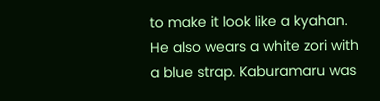to make it look like a kyahan. He also wears a white zori with a blue strap. Kaburamaru was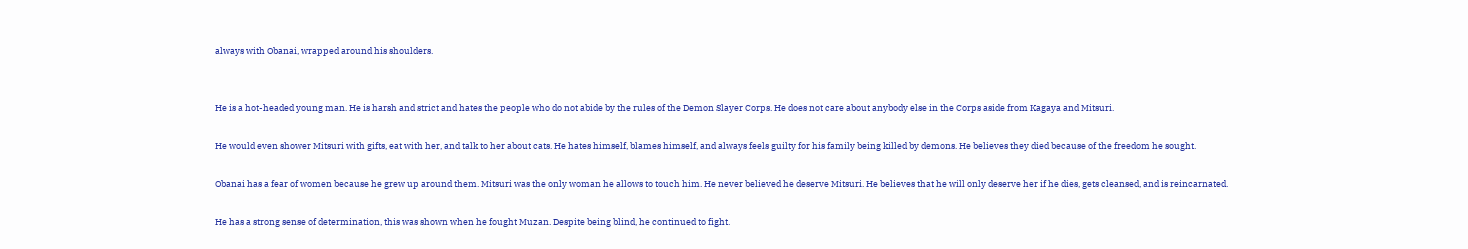always with Obanai, wrapped around his shoulders.


He is a hot-headed young man. He is harsh and strict and hates the people who do not abide by the rules of the Demon Slayer Corps. He does not care about anybody else in the Corps aside from Kagaya and Mitsuri.

He would even shower Mitsuri with gifts, eat with her, and talk to her about cats. He hates himself, blames himself, and always feels guilty for his family being killed by demons. He believes they died because of the freedom he sought.

Obanai has a fear of women because he grew up around them. Mitsuri was the only woman he allows to touch him. He never believed he deserve Mitsuri. He believes that he will only deserve her if he dies, gets cleansed, and is reincarnated.

He has a strong sense of determination, this was shown when he fought Muzan. Despite being blind, he continued to fight.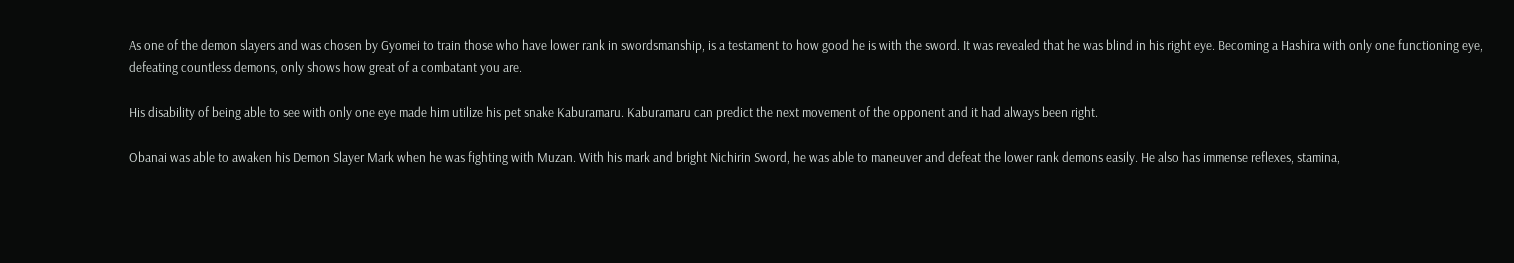As one of the demon slayers and was chosen by Gyomei to train those who have lower rank in swordsmanship, is a testament to how good he is with the sword. It was revealed that he was blind in his right eye. Becoming a Hashira with only one functioning eye, defeating countless demons, only shows how great of a combatant you are.

His disability of being able to see with only one eye made him utilize his pet snake Kaburamaru. Kaburamaru can predict the next movement of the opponent and it had always been right.

Obanai was able to awaken his Demon Slayer Mark when he was fighting with Muzan. With his mark and bright Nichirin Sword, he was able to maneuver and defeat the lower rank demons easily. He also has immense reflexes, stamina,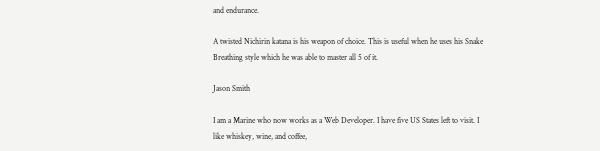and endurance.

A twisted Nichirin katana is his weapon of choice. This is useful when he uses his Snake Breathing style which he was able to master all 5 of it.

Jason Smith

I am a Marine who now works as a Web Developer. I have five US States left to visit. I like whiskey, wine, and coffee,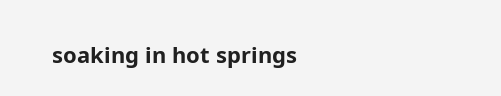soaking in hot springs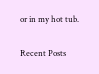or in my hot tub.

Recent Posts